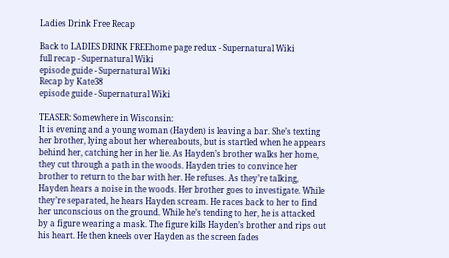Ladies Drink Free Recap

Back to LADIES DRINK FREEhome page redux - Supernatural Wiki
full recap - Supernatural Wiki
episode guide - Supernatural Wiki
Recap by Kate38
episode guide - Supernatural Wiki

TEASER: Somewhere in Wisconsin:
It is evening and a young woman (Hayden) is leaving a bar. She’s texting her brother, lying about her whereabouts, but is startled when he appears behind her, catching her in her lie. As Hayden’s brother walks her home, they cut through a path in the woods. Hayden tries to convince her brother to return to the bar with her. He refuses. As they’re talking, Hayden hears a noise in the woods. Her brother goes to investigate. While they’re separated, he hears Hayden scream. He races back to her to find her unconscious on the ground. While he’s tending to her, he is attacked by a figure wearing a mask. The figure kills Hayden’s brother and rips out his heart. He then kneels over Hayden as the screen fades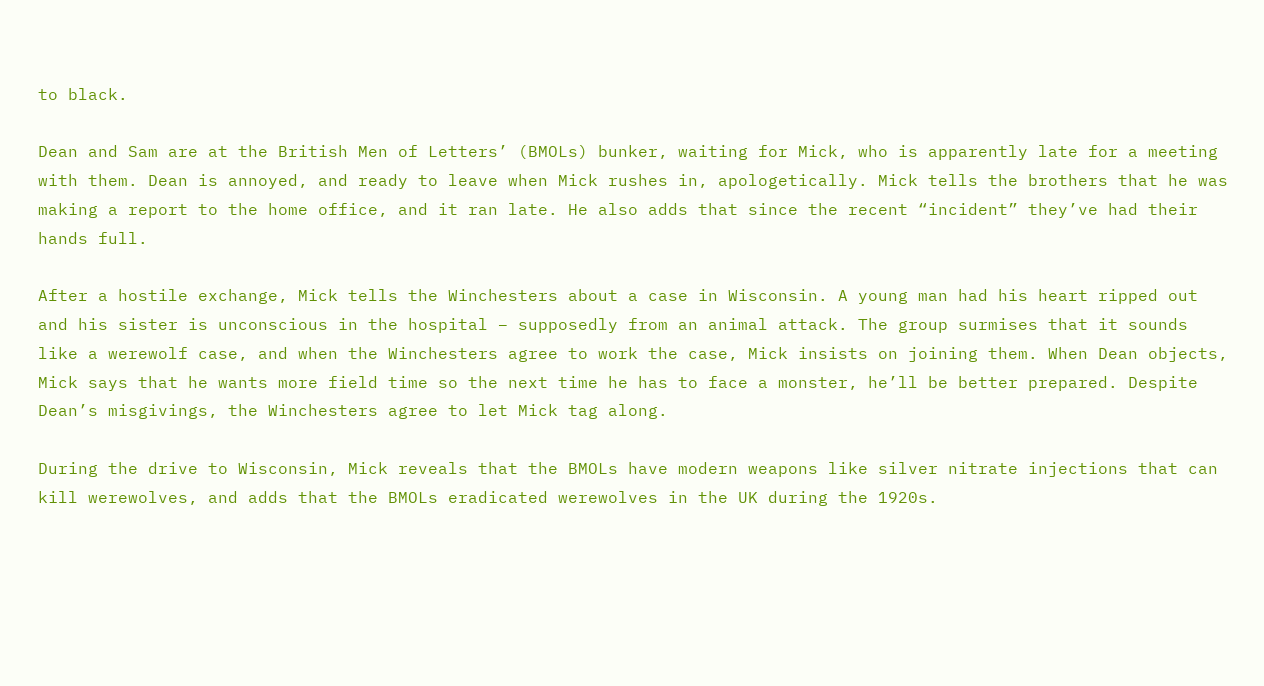to black.

Dean and Sam are at the British Men of Letters’ (BMOLs) bunker, waiting for Mick, who is apparently late for a meeting with them. Dean is annoyed, and ready to leave when Mick rushes in, apologetically. Mick tells the brothers that he was making a report to the home office, and it ran late. He also adds that since the recent “incident” they’ve had their hands full.

After a hostile exchange, Mick tells the Winchesters about a case in Wisconsin. A young man had his heart ripped out and his sister is unconscious in the hospital – supposedly from an animal attack. The group surmises that it sounds like a werewolf case, and when the Winchesters agree to work the case, Mick insists on joining them. When Dean objects, Mick says that he wants more field time so the next time he has to face a monster, he’ll be better prepared. Despite Dean’s misgivings, the Winchesters agree to let Mick tag along.

During the drive to Wisconsin, Mick reveals that the BMOLs have modern weapons like silver nitrate injections that can kill werewolves, and adds that the BMOLs eradicated werewolves in the UK during the 1920s.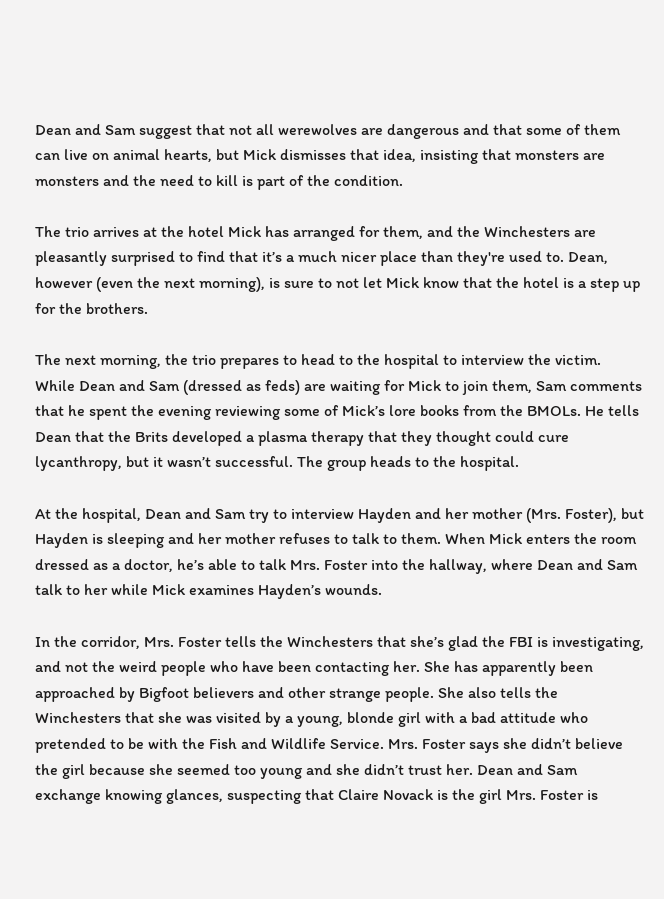Dean and Sam suggest that not all werewolves are dangerous and that some of them can live on animal hearts, but Mick dismisses that idea, insisting that monsters are monsters and the need to kill is part of the condition.

The trio arrives at the hotel Mick has arranged for them, and the Winchesters are pleasantly surprised to find that it’s a much nicer place than they're used to. Dean, however (even the next morning), is sure to not let Mick know that the hotel is a step up for the brothers.

The next morning, the trio prepares to head to the hospital to interview the victim. While Dean and Sam (dressed as feds) are waiting for Mick to join them, Sam comments that he spent the evening reviewing some of Mick’s lore books from the BMOLs. He tells Dean that the Brits developed a plasma therapy that they thought could cure lycanthropy, but it wasn’t successful. The group heads to the hospital.

At the hospital, Dean and Sam try to interview Hayden and her mother (Mrs. Foster), but Hayden is sleeping and her mother refuses to talk to them. When Mick enters the room dressed as a doctor, he’s able to talk Mrs. Foster into the hallway, where Dean and Sam talk to her while Mick examines Hayden’s wounds.

In the corridor, Mrs. Foster tells the Winchesters that she’s glad the FBI is investigating, and not the weird people who have been contacting her. She has apparently been approached by Bigfoot believers and other strange people. She also tells the Winchesters that she was visited by a young, blonde girl with a bad attitude who pretended to be with the Fish and Wildlife Service. Mrs. Foster says she didn’t believe the girl because she seemed too young and she didn’t trust her. Dean and Sam exchange knowing glances, suspecting that Claire Novack is the girl Mrs. Foster is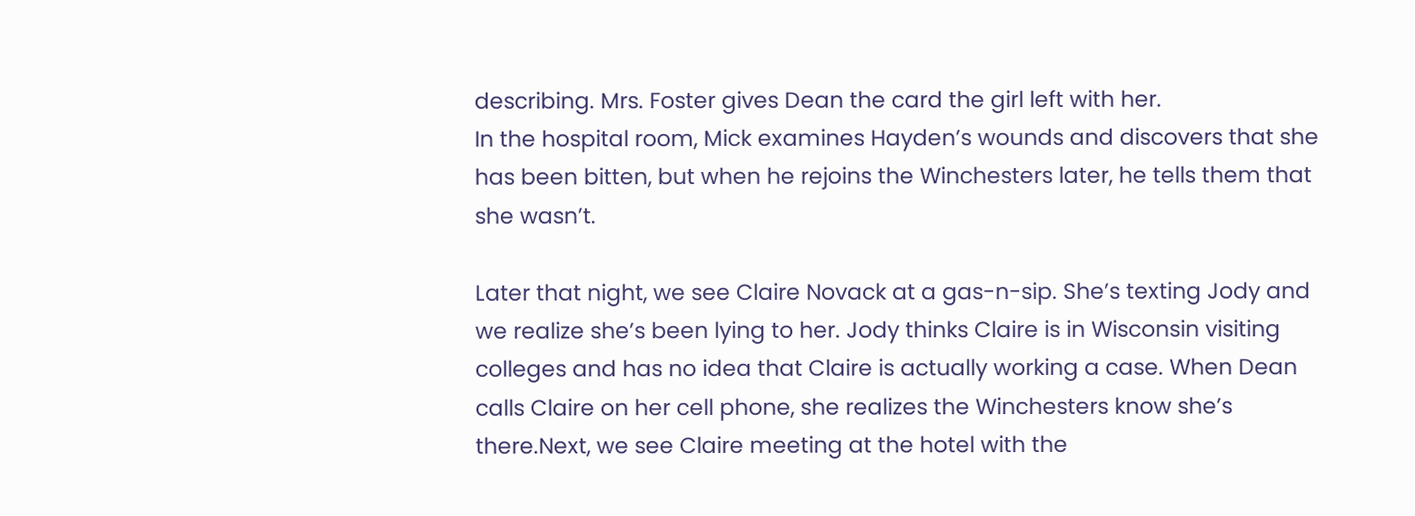describing. Mrs. Foster gives Dean the card the girl left with her.
In the hospital room, Mick examines Hayden’s wounds and discovers that she has been bitten, but when he rejoins the Winchesters later, he tells them that she wasn’t.

Later that night, we see Claire Novack at a gas-n-sip. She’s texting Jody and we realize she’s been lying to her. Jody thinks Claire is in Wisconsin visiting colleges and has no idea that Claire is actually working a case. When Dean calls Claire on her cell phone, she realizes the Winchesters know she’s there.Next, we see Claire meeting at the hotel with the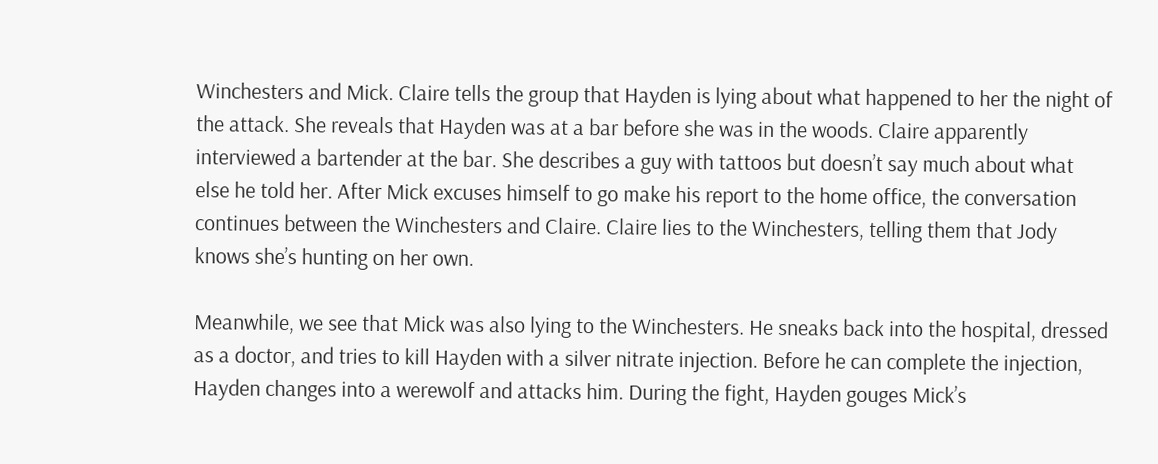Winchesters and Mick. Claire tells the group that Hayden is lying about what happened to her the night of the attack. She reveals that Hayden was at a bar before she was in the woods. Claire apparently interviewed a bartender at the bar. She describes a guy with tattoos but doesn’t say much about what else he told her. After Mick excuses himself to go make his report to the home office, the conversation continues between the Winchesters and Claire. Claire lies to the Winchesters, telling them that Jody knows she’s hunting on her own.

Meanwhile, we see that Mick was also lying to the Winchesters. He sneaks back into the hospital, dressed as a doctor, and tries to kill Hayden with a silver nitrate injection. Before he can complete the injection, Hayden changes into a werewolf and attacks him. During the fight, Hayden gouges Mick’s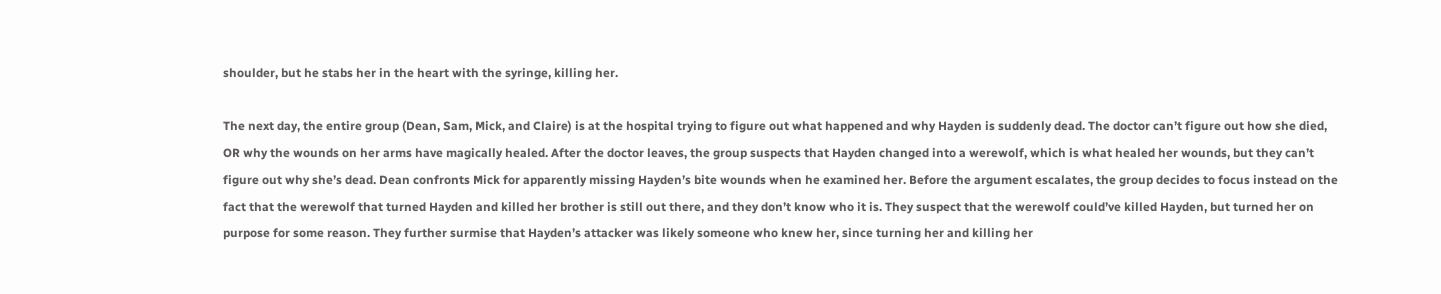shoulder, but he stabs her in the heart with the syringe, killing her.

The next day, the entire group (Dean, Sam, Mick, and Claire) is at the hospital trying to figure out what happened and why Hayden is suddenly dead. The doctor can’t figure out how she died, OR why the wounds on her arms have magically healed. After the doctor leaves, the group suspects that Hayden changed into a werewolf, which is what healed her wounds, but they can’t figure out why she’s dead. Dean confronts Mick for apparently missing Hayden’s bite wounds when he examined her. Before the argument escalates, the group decides to focus instead on the fact that the werewolf that turned Hayden and killed her brother is still out there, and they don’t know who it is. They suspect that the werewolf could’ve killed Hayden, but turned her on purpose for some reason. They further surmise that Hayden’s attacker was likely someone who knew her, since turning her and killing her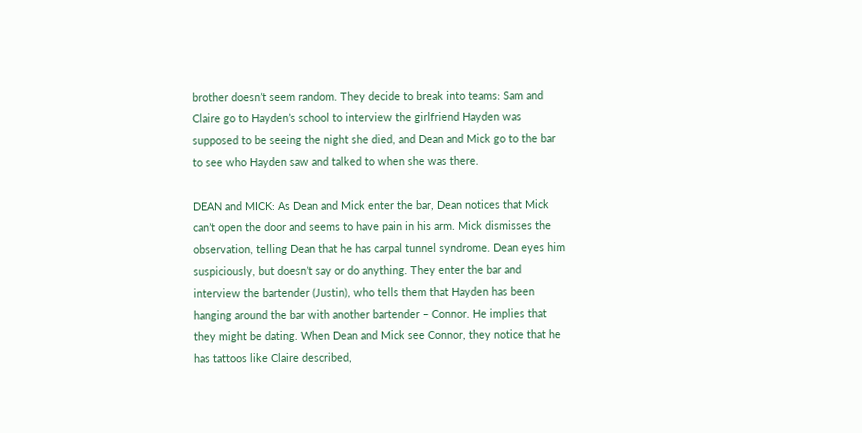brother doesn’t seem random. They decide to break into teams: Sam and Claire go to Hayden’s school to interview the girlfriend Hayden was supposed to be seeing the night she died, and Dean and Mick go to the bar to see who Hayden saw and talked to when she was there.

DEAN and MICK: As Dean and Mick enter the bar, Dean notices that Mick can’t open the door and seems to have pain in his arm. Mick dismisses the observation, telling Dean that he has carpal tunnel syndrome. Dean eyes him suspiciously, but doesn’t say or do anything. They enter the bar and interview the bartender (Justin), who tells them that Hayden has been hanging around the bar with another bartender – Connor. He implies that they might be dating. When Dean and Mick see Connor, they notice that he has tattoos like Claire described,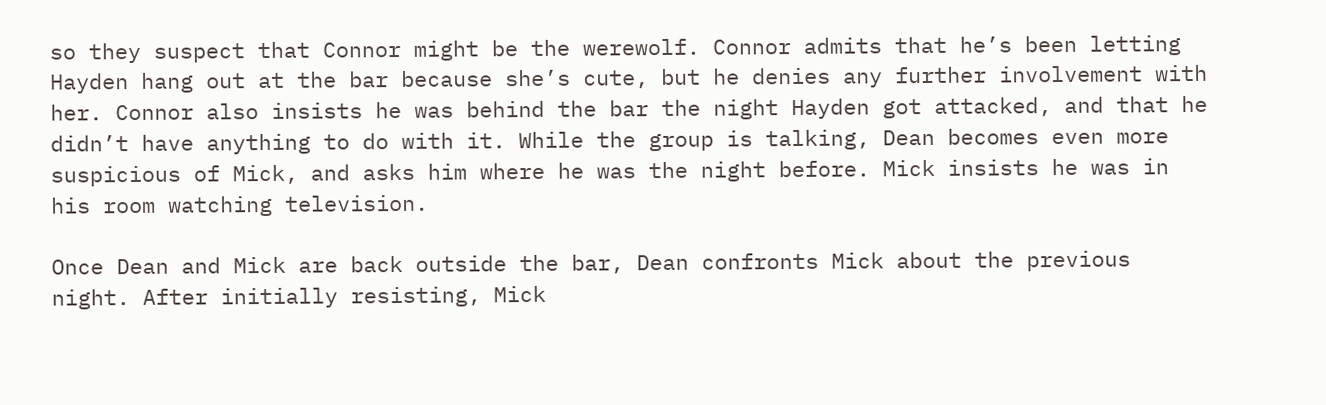so they suspect that Connor might be the werewolf. Connor admits that he’s been letting Hayden hang out at the bar because she’s cute, but he denies any further involvement with her. Connor also insists he was behind the bar the night Hayden got attacked, and that he didn’t have anything to do with it. While the group is talking, Dean becomes even more suspicious of Mick, and asks him where he was the night before. Mick insists he was in his room watching television.

Once Dean and Mick are back outside the bar, Dean confronts Mick about the previous night. After initially resisting, Mick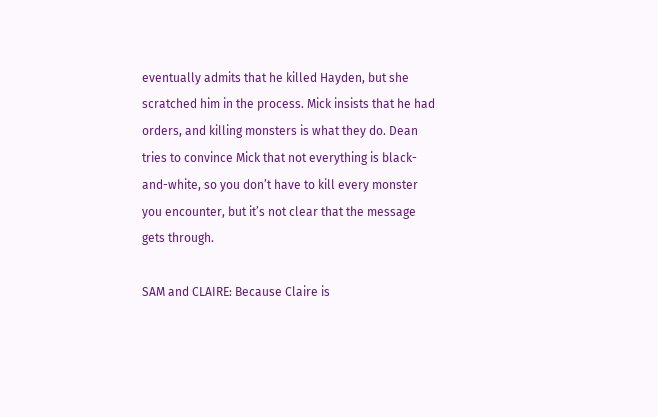eventually admits that he killed Hayden, but she scratched him in the process. Mick insists that he had orders, and killing monsters is what they do. Dean tries to convince Mick that not everything is black-and-white, so you don’t have to kill every monster you encounter, but it’s not clear that the message gets through.

SAM and CLAIRE: Because Claire is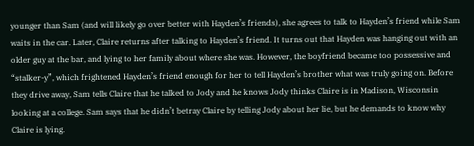younger than Sam (and will likely go over better with Hayden’s friends), she agrees to talk to Hayden’s friend while Sam waits in the car. Later, Claire returns after talking to Hayden’s friend. It turns out that Hayden was hanging out with an older guy at the bar, and lying to her family about where she was. However, the boyfriend became too possessive and “stalker-y”, which frightened Hayden’s friend enough for her to tell Hayden’s brother what was truly going on. Before they drive away, Sam tells Claire that he talked to Jody and he knows Jody thinks Claire is in Madison, Wisconsin looking at a college. Sam says that he didn’t betray Claire by telling Jody about her lie, but he demands to know why Claire is lying.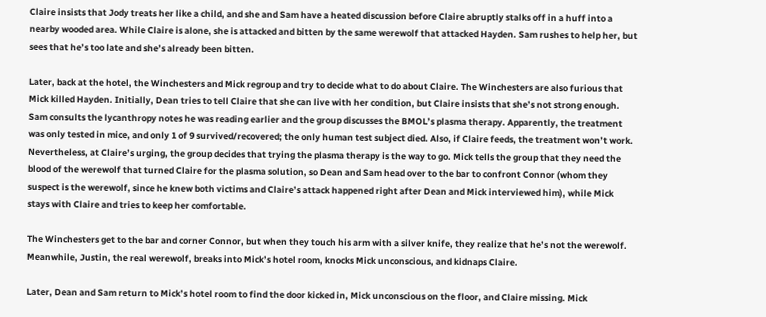Claire insists that Jody treats her like a child, and she and Sam have a heated discussion before Claire abruptly stalks off in a huff into a nearby wooded area. While Claire is alone, she is attacked and bitten by the same werewolf that attacked Hayden. Sam rushes to help her, but sees that he’s too late and she’s already been bitten.

Later, back at the hotel, the Winchesters and Mick regroup and try to decide what to do about Claire. The Winchesters are also furious that Mick killed Hayden. Initially, Dean tries to tell Claire that she can live with her condition, but Claire insists that she’s not strong enough. Sam consults the lycanthropy notes he was reading earlier and the group discusses the BMOL’s plasma therapy. Apparently, the treatment was only tested in mice, and only 1 of 9 survived/recovered; the only human test subject died. Also, if Claire feeds, the treatment won’t work. Nevertheless, at Claire’s urging, the group decides that trying the plasma therapy is the way to go. Mick tells the group that they need the blood of the werewolf that turned Claire for the plasma solution, so Dean and Sam head over to the bar to confront Connor (whom they suspect is the werewolf, since he knew both victims and Claire’s attack happened right after Dean and Mick interviewed him), while Mick stays with Claire and tries to keep her comfortable.

The Winchesters get to the bar and corner Connor, but when they touch his arm with a silver knife, they realize that he’s not the werewolf. Meanwhile, Justin, the real werewolf, breaks into Mick’s hotel room, knocks Mick unconscious, and kidnaps Claire.

Later, Dean and Sam return to Mick’s hotel room to find the door kicked in, Mick unconscious on the floor, and Claire missing. Mick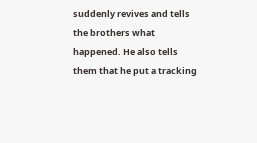suddenly revives and tells the brothers what happened. He also tells them that he put a tracking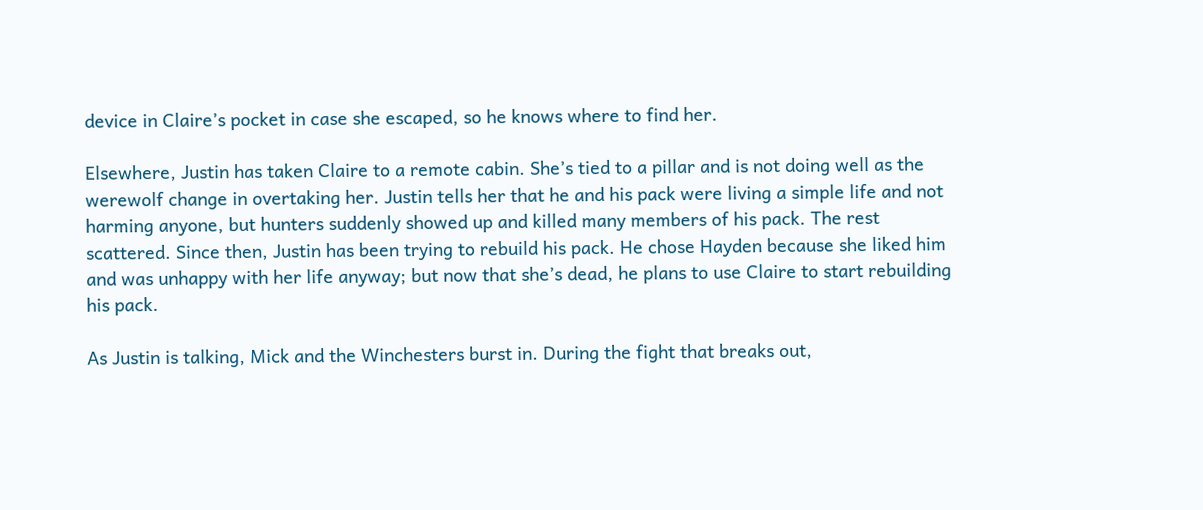device in Claire’s pocket in case she escaped, so he knows where to find her.

Elsewhere, Justin has taken Claire to a remote cabin. She’s tied to a pillar and is not doing well as the werewolf change in overtaking her. Justin tells her that he and his pack were living a simple life and not harming anyone, but hunters suddenly showed up and killed many members of his pack. The rest scattered. Since then, Justin has been trying to rebuild his pack. He chose Hayden because she liked him and was unhappy with her life anyway; but now that she’s dead, he plans to use Claire to start rebuilding his pack.

As Justin is talking, Mick and the Winchesters burst in. During the fight that breaks out,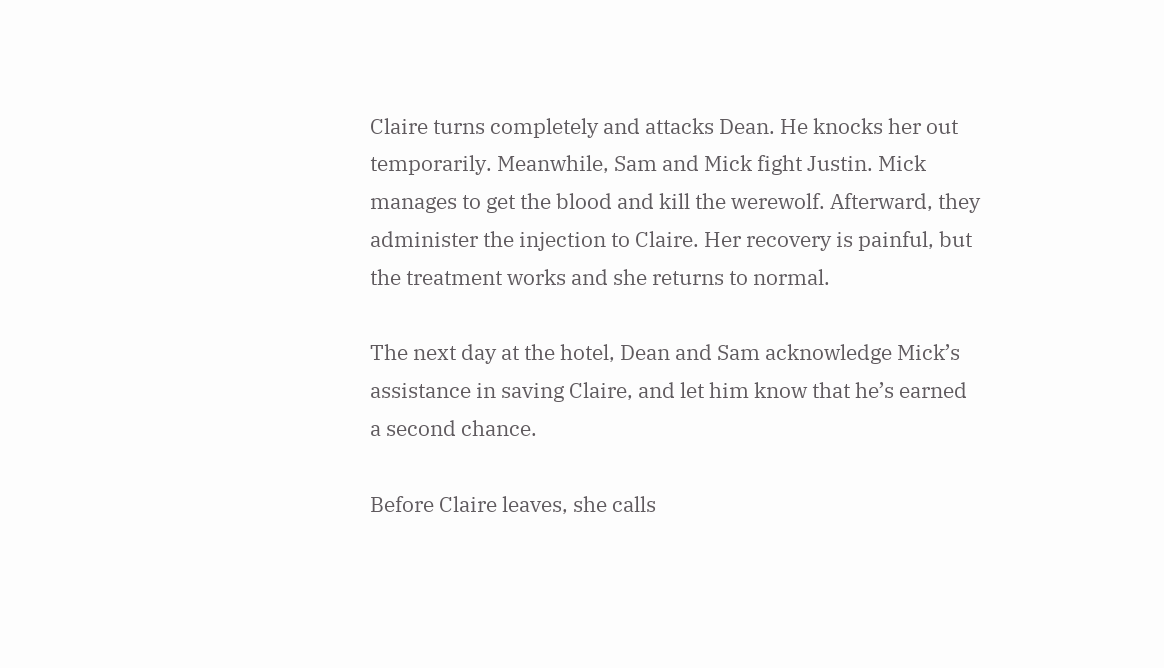Claire turns completely and attacks Dean. He knocks her out temporarily. Meanwhile, Sam and Mick fight Justin. Mick manages to get the blood and kill the werewolf. Afterward, they administer the injection to Claire. Her recovery is painful, but the treatment works and she returns to normal.

The next day at the hotel, Dean and Sam acknowledge Mick’s assistance in saving Claire, and let him know that he’s earned a second chance.

Before Claire leaves, she calls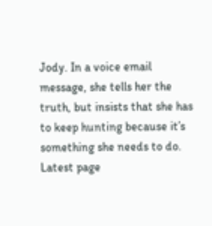Jody. In a voice email message, she tells her the truth, but insists that she has to keep hunting because it’s something she needs to do.
Latest page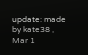update: made by kate38 , Mar 1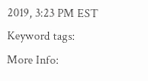2019, 3:23 PM EST
Keyword tags:
More Info: